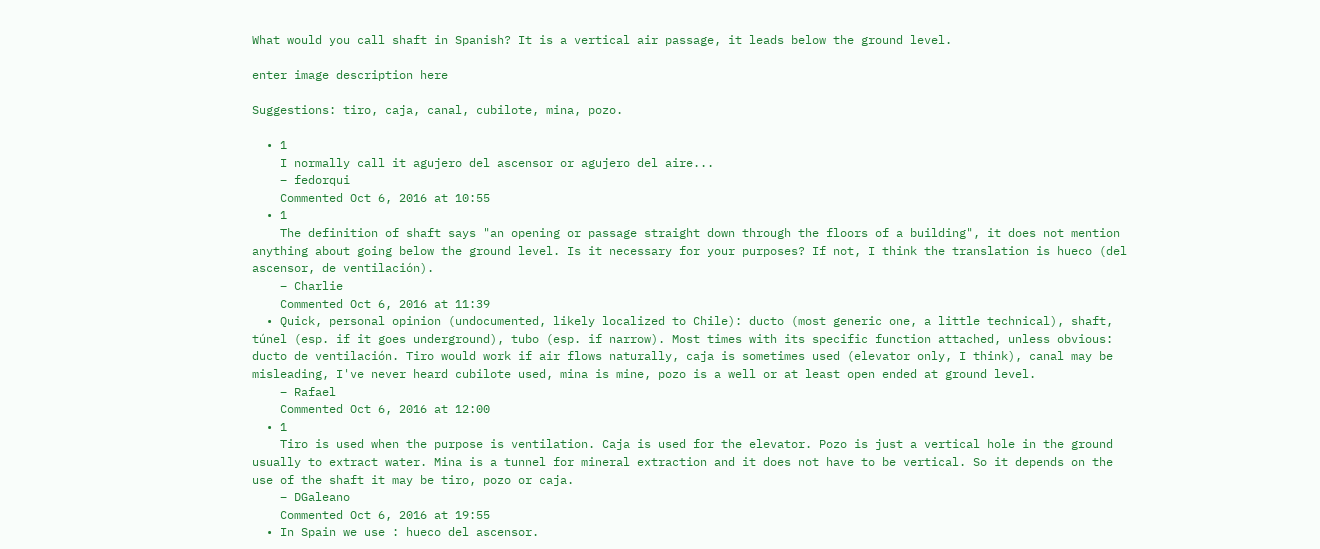What would you call shaft in Spanish? It is a vertical air passage, it leads below the ground level.

enter image description here

Suggestions: tiro, caja, canal, cubilote, mina, pozo.

  • 1
    I normally call it agujero del ascensor or agujero del aire...
    – fedorqui
    Commented Oct 6, 2016 at 10:55
  • 1
    The definition of shaft says "an opening or passage straight down through the floors of a building", it does not mention anything about going below the ground level. Is it necessary for your purposes? If not, I think the translation is hueco (del ascensor, de ventilación).
    – Charlie
    Commented Oct 6, 2016 at 11:39
  • Quick, personal opinion (undocumented, likely localized to Chile): ducto (most generic one, a little technical), shaft, túnel (esp. if it goes underground), tubo (esp. if narrow). Most times with its specific function attached, unless obvious: ducto de ventilación. Tiro would work if air flows naturally, caja is sometimes used (elevator only, I think), canal may be misleading, I've never heard cubilote used, mina is mine, pozo is a well or at least open ended at ground level.
    – Rafael
    Commented Oct 6, 2016 at 12:00
  • 1
    Tiro is used when the purpose is ventilation. Caja is used for the elevator. Pozo is just a vertical hole in the ground usually to extract water. Mina is a tunnel for mineral extraction and it does not have to be vertical. So it depends on the use of the shaft it may be tiro, pozo or caja.
    – DGaleano
    Commented Oct 6, 2016 at 19:55
  • In Spain we use : hueco del ascensor.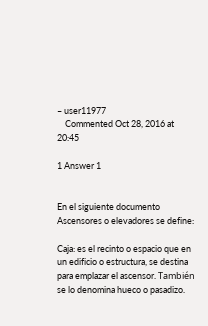– user11977
    Commented Oct 28, 2016 at 20:45

1 Answer 1


En el siguiente documento Ascensores o elevadores se define:

Caja: es el recinto o espacio que en un edificio o estructura, se destina para emplazar el ascensor. También se lo denomina hueco o pasadizo.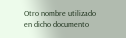Otro nombre utilizado en dicho documento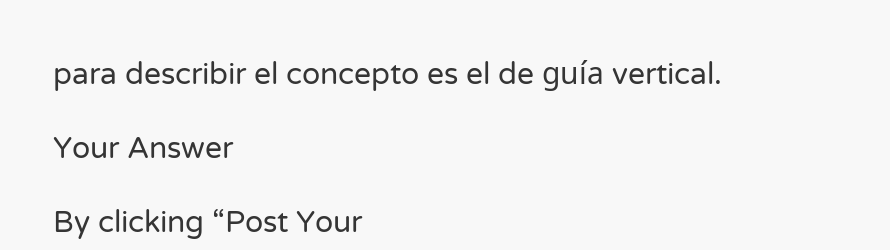para describir el concepto es el de guía vertical.

Your Answer

By clicking “Post Your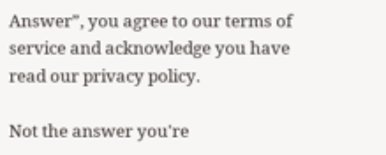Answer”, you agree to our terms of service and acknowledge you have read our privacy policy.

Not the answer you're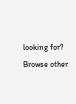looking for? Browse other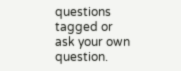questions tagged or ask your own question.